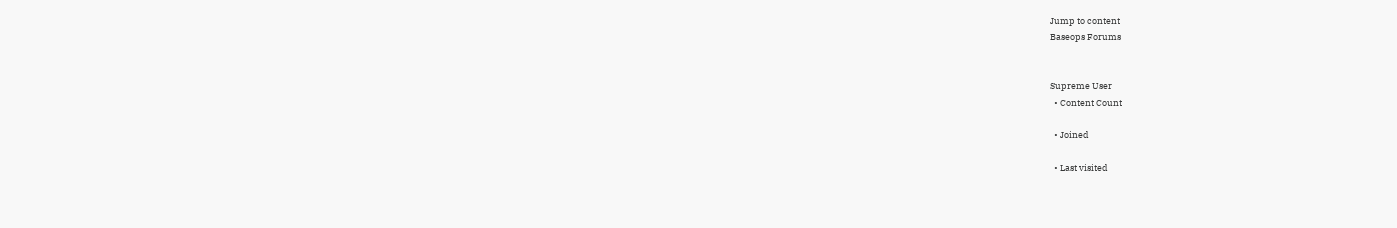Jump to content
Baseops Forums


Supreme User
  • Content Count

  • Joined

  • Last visited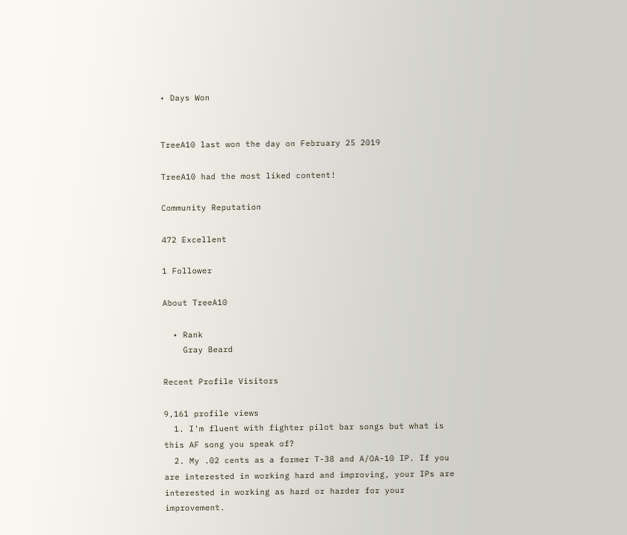• Days Won


TreeA10 last won the day on February 25 2019

TreeA10 had the most liked content!

Community Reputation

472 Excellent

1 Follower

About TreeA10

  • Rank
    Gray Beard

Recent Profile Visitors

9,161 profile views
  1. I'm fluent with fighter pilot bar songs but what is this AF song you speak of?
  2. My .02 cents as a former T-38 and A/OA-10 IP. If you are interested in working hard and improving, your IPs are interested in working as hard or harder for your improvement.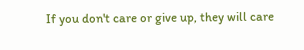If you don't care or give up, they will care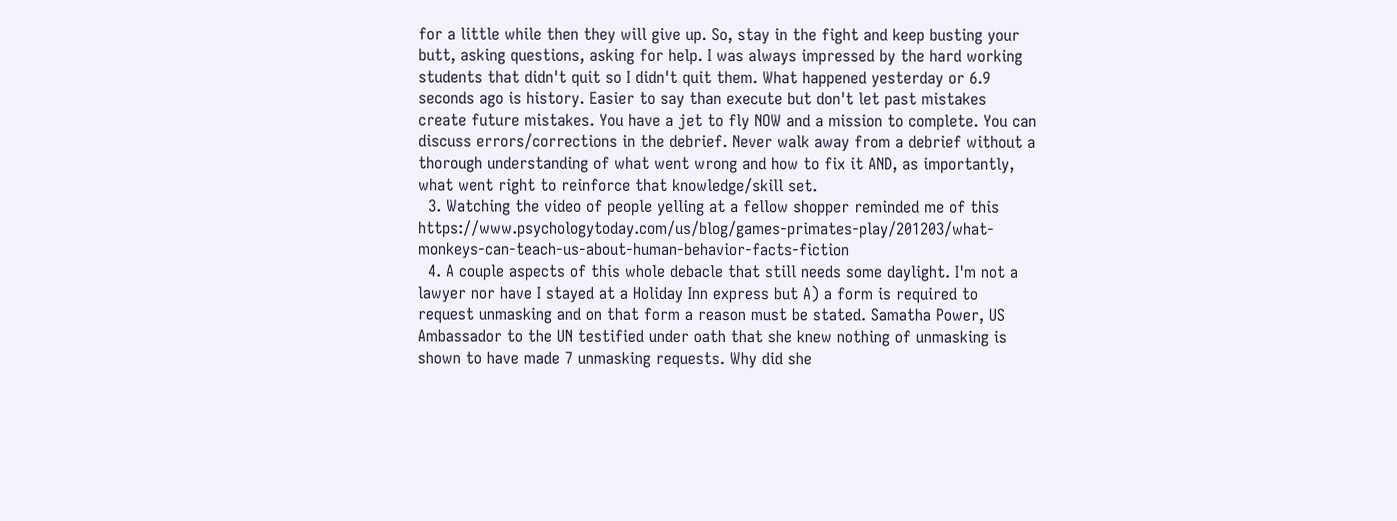for a little while then they will give up. So, stay in the fight and keep busting your butt, asking questions, asking for help. I was always impressed by the hard working students that didn't quit so I didn't quit them. What happened yesterday or 6.9 seconds ago is history. Easier to say than execute but don't let past mistakes create future mistakes. You have a jet to fly NOW and a mission to complete. You can discuss errors/corrections in the debrief. Never walk away from a debrief without a thorough understanding of what went wrong and how to fix it AND, as importantly, what went right to reinforce that knowledge/skill set.
  3. Watching the video of people yelling at a fellow shopper reminded me of this https://www.psychologytoday.com/us/blog/games-primates-play/201203/what-monkeys-can-teach-us-about-human-behavior-facts-fiction
  4. A couple aspects of this whole debacle that still needs some daylight. I'm not a lawyer nor have I stayed at a Holiday Inn express but A) a form is required to request unmasking and on that form a reason must be stated. Samatha Power, US Ambassador to the UN testified under oath that she knew nothing of unmasking is shown to have made 7 unmasking requests. Why did she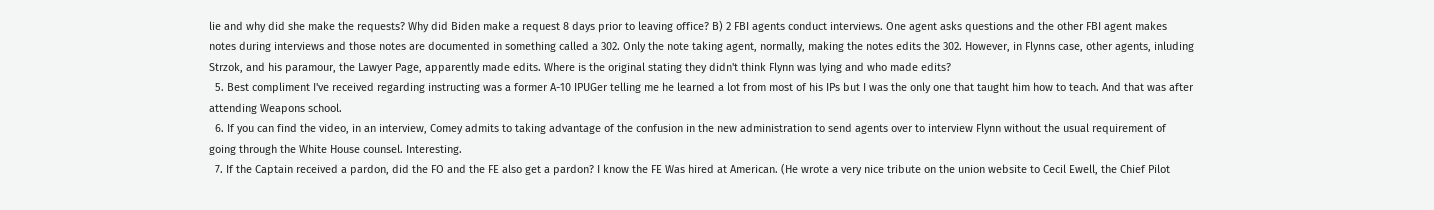lie and why did she make the requests? Why did Biden make a request 8 days prior to leaving office? B) 2 FBI agents conduct interviews. One agent asks questions and the other FBI agent makes notes during interviews and those notes are documented in something called a 302. Only the note taking agent, normally, making the notes edits the 302. However, in Flynns case, other agents, inluding Strzok, and his paramour, the Lawyer Page, apparently made edits. Where is the original stating they didn't think Flynn was lying and who made edits?
  5. Best compliment I've received regarding instructing was a former A-10 IPUGer telling me he learned a lot from most of his IPs but I was the only one that taught him how to teach. And that was after attending Weapons school.
  6. If you can find the video, in an interview, Comey admits to taking advantage of the confusion in the new administration to send agents over to interview Flynn without the usual requirement of going through the White House counsel. Interesting.
  7. If the Captain received a pardon, did the FO and the FE also get a pardon? I know the FE Was hired at American. (He wrote a very nice tribute on the union website to Cecil Ewell, the Chief Pilot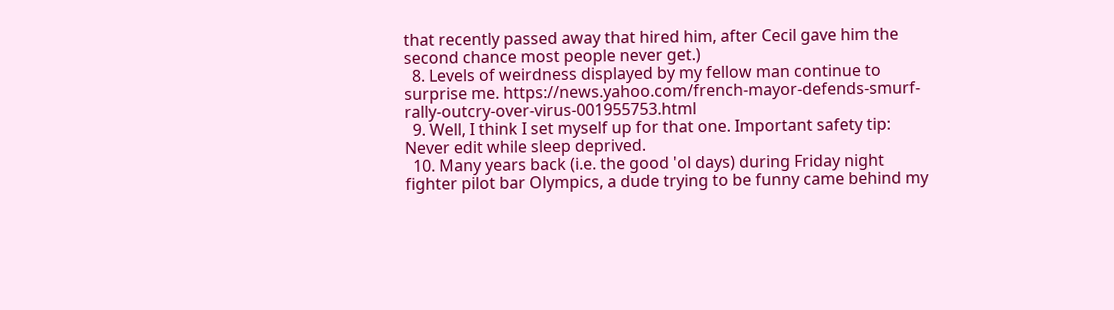that recently passed away that hired him, after Cecil gave him the second chance most people never get.)
  8. Levels of weirdness displayed by my fellow man continue to surprise me. https://news.yahoo.com/french-mayor-defends-smurf-rally-outcry-over-virus-001955753.html
  9. Well, I think I set myself up for that one. Important safety tip: Never edit while sleep deprived.
  10. Many years back (i.e. the good 'ol days) during Friday night fighter pilot bar Olympics, a dude trying to be funny came behind my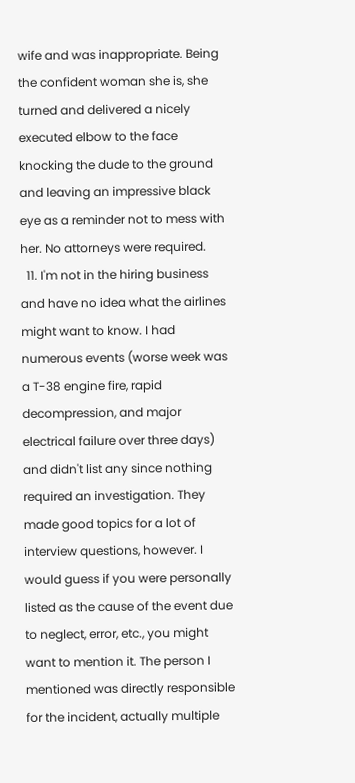wife and was inappropriate. Being the confident woman she is, she turned and delivered a nicely executed elbow to the face knocking the dude to the ground and leaving an impressive black eye as a reminder not to mess with her. No attorneys were required.
  11. I'm not in the hiring business and have no idea what the airlines might want to know. I had numerous events (worse week was a T-38 engine fire, rapid decompression, and major electrical failure over three days) and didn't list any since nothing required an investigation. They made good topics for a lot of interview questions, however. I would guess if you were personally listed as the cause of the event due to neglect, error, etc., you might want to mention it. The person I mentioned was directly responsible for the incident, actually multiple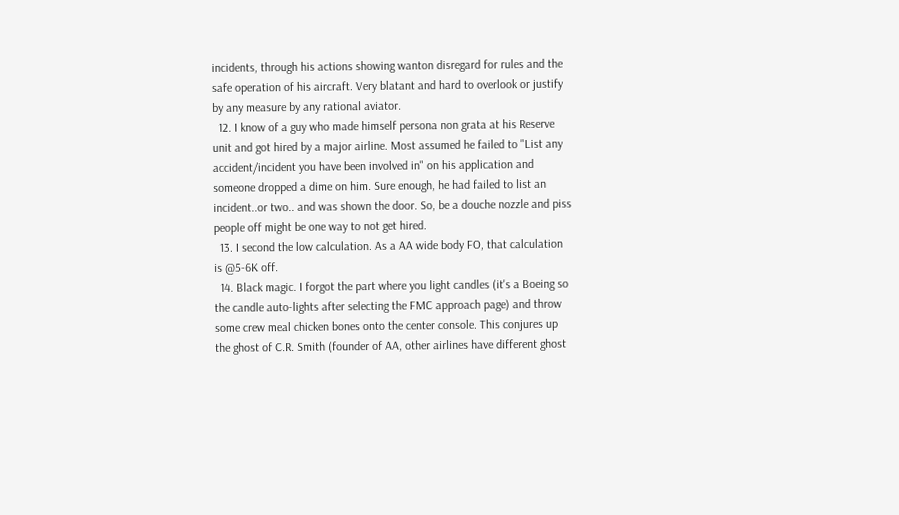incidents, through his actions showing wanton disregard for rules and the safe operation of his aircraft. Very blatant and hard to overlook or justify by any measure by any rational aviator.
  12. I know of a guy who made himself persona non grata at his Reserve unit and got hired by a major airline. Most assumed he failed to "List any accident/incident you have been involved in" on his application and someone dropped a dime on him. Sure enough, he had failed to list an incident..or two.. and was shown the door. So, be a douche nozzle and piss people off might be one way to not get hired.
  13. I second the low calculation. As a AA wide body FO, that calculation is @5-6K off.
  14. Black magic. I forgot the part where you light candles (it's a Boeing so the candle auto-lights after selecting the FMC approach page) and throw some crew meal chicken bones onto the center console. This conjures up the ghost of C.R. Smith (founder of AA, other airlines have different ghost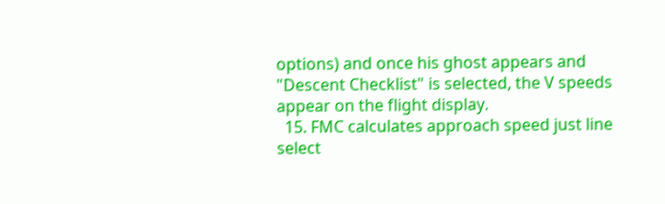options) and once his ghost appears and "Descent Checklist" is selected, the V speeds appear on the flight display.
  15. FMC calculates approach speed just line select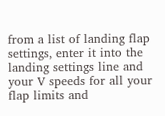from a list of landing flap settings, enter it into the landing settings line and your V speeds for all your flap limits and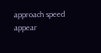approach speed appear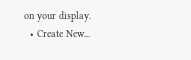on your display.
  • Create New...